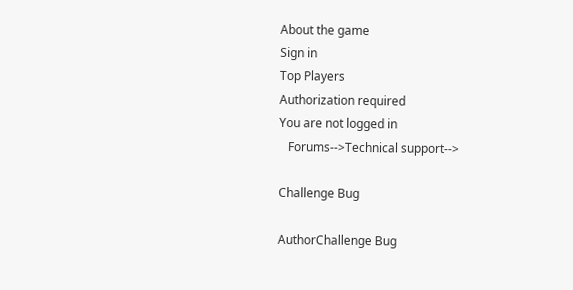About the game
Sign in
Top Players
Authorization required
You are not logged in
   Forums-->Technical support-->

Challenge Bug

AuthorChallenge Bug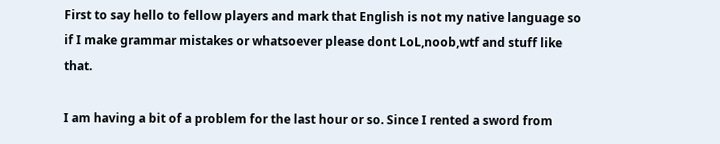First to say hello to fellow players and mark that English is not my native language so if I make grammar mistakes or whatsoever please dont LoL,noob,wtf and stuff like that.

I am having a bit of a problem for the last hour or so. Since I rented a sword from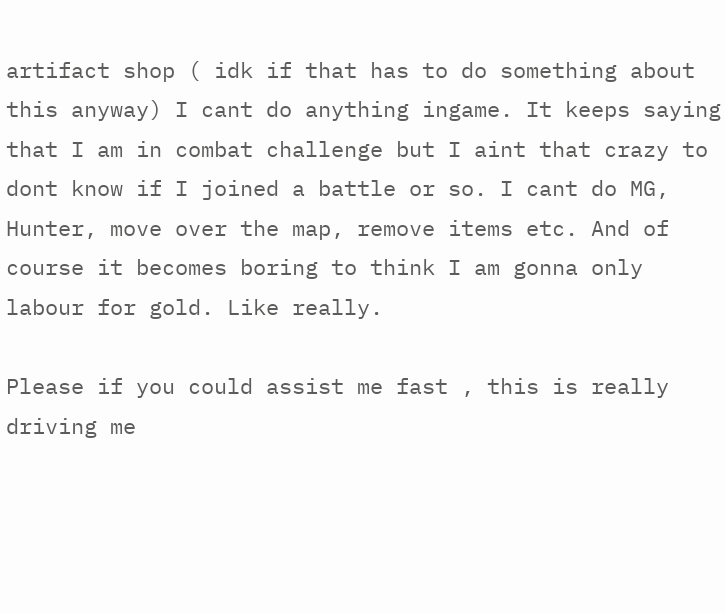artifact shop ( idk if that has to do something about this anyway) I cant do anything ingame. It keeps saying that I am in combat challenge but I aint that crazy to dont know if I joined a battle or so. I cant do MG, Hunter, move over the map, remove items etc. And of course it becomes boring to think I am gonna only labour for gold. Like really.

Please if you could assist me fast , this is really driving me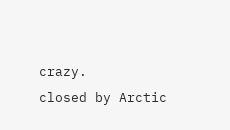crazy.
closed by Arctic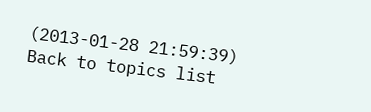(2013-01-28 21:59:39)
Back to topics list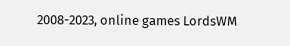2008-2023, online games LordsWM